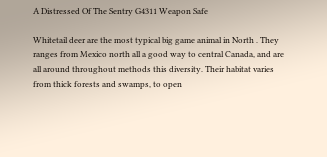A Distressed Of The Sentry G4311 Weapon Safe

Whitetail deer are the most typical big game animal in North . They ranges from Mexico north all a good way to central Canada, and are all around throughout methods this diversity. Their habitat varies from thick forests and swamps, to open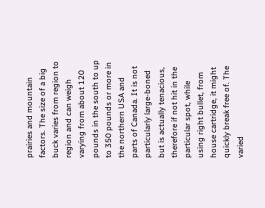prairies and mountain factors. The size of a big buck varies from region to region and can weigh varying from about 120 pounds in the south to up to 350 pounds or more in the northern USA and parts of Canada. It is not particularly large-boned but is actually tenacious, therefore if not hit in the particular spot, while using right bullet, from house cartridge, it might quickly break free of. The varied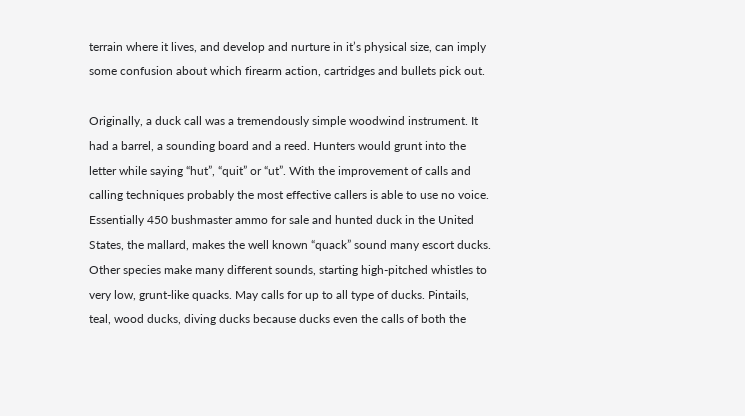terrain where it lives, and develop and nurture in it’s physical size, can imply some confusion about which firearm action, cartridges and bullets pick out.

Originally, a duck call was a tremendously simple woodwind instrument. It had a barrel, a sounding board and a reed. Hunters would grunt into the letter while saying “hut”, “quit” or “ut”. With the improvement of calls and calling techniques probably the most effective callers is able to use no voice. Essentially 450 bushmaster ammo for sale and hunted duck in the United States, the mallard, makes the well known “quack” sound many escort ducks. Other species make many different sounds, starting high-pitched whistles to very low, grunt-like quacks. May calls for up to all type of ducks. Pintails, teal, wood ducks, diving ducks because ducks even the calls of both the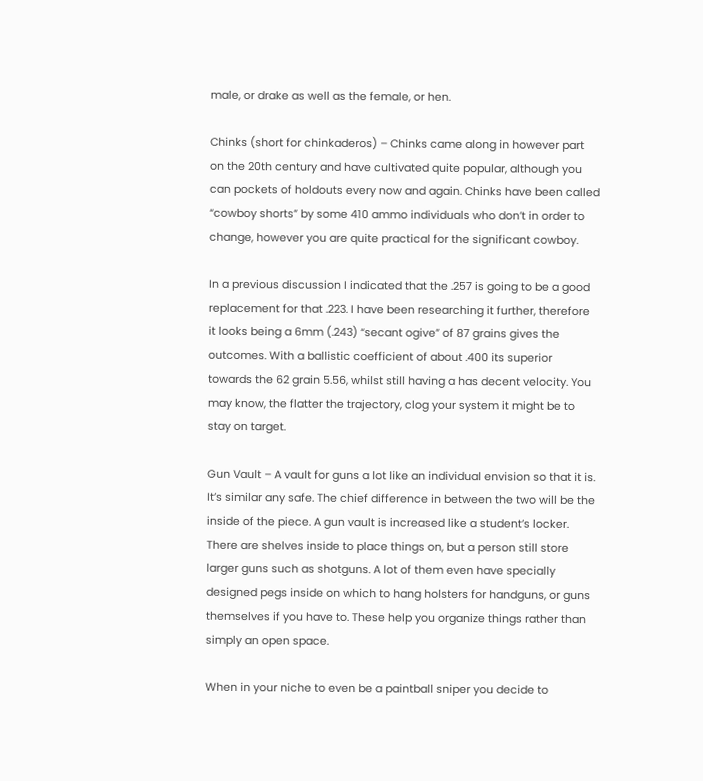male, or drake as well as the female, or hen.

Chinks (short for chinkaderos) – Chinks came along in however part on the 20th century and have cultivated quite popular, although you can pockets of holdouts every now and again. Chinks have been called “cowboy shorts” by some 410 ammo individuals who don’t in order to change, however you are quite practical for the significant cowboy.

In a previous discussion I indicated that the .257 is going to be a good replacement for that .223. I have been researching it further, therefore it looks being a 6mm (.243) “secant ogive” of 87 grains gives the outcomes. With a ballistic coefficient of about .400 its superior towards the 62 grain 5.56, whilst still having a has decent velocity. You may know, the flatter the trajectory, clog your system it might be to stay on target.

Gun Vault – A vault for guns a lot like an individual envision so that it is. It’s similar any safe. The chief difference in between the two will be the inside of the piece. A gun vault is increased like a student’s locker. There are shelves inside to place things on, but a person still store larger guns such as shotguns. A lot of them even have specially designed pegs inside on which to hang holsters for handguns, or guns themselves if you have to. These help you organize things rather than simply an open space.

When in your niche to even be a paintball sniper you decide to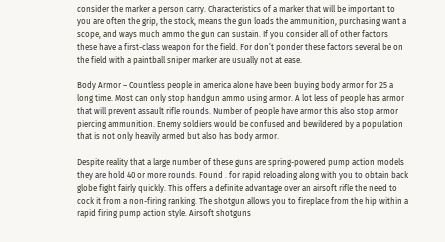consider the marker a person carry. Characteristics of a marker that will be important to you are often the grip, the stock, means the gun loads the ammunition, purchasing want a scope, and ways much ammo the gun can sustain. If you consider all of other factors these have a first-class weapon for the field. For don’t ponder these factors several be on the field with a paintball sniper marker are usually not at ease.

Body Armor – Countless people in america alone have been buying body armor for 25 a long time. Most can only stop handgun ammo using armor. A lot less of people has armor that will prevent assault rifle rounds. Number of people have armor this also stop armor piercing ammunition. Enemy soldiers would be confused and bewildered by a population that is not only heavily armed but also has body armor.

Despite reality that a large number of these guns are spring-powered pump action models they are hold 40 or more rounds. Found . for rapid reloading along with you to obtain back globe fight fairly quickly. This offers a definite advantage over an airsoft rifle the need to cock it from a non-firing ranking. The shotgun allows you to fireplace from the hip within a rapid firing pump action style. Airsoft shotguns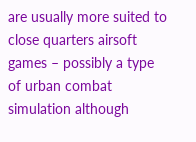are usually more suited to close quarters airsoft games – possibly a type of urban combat simulation although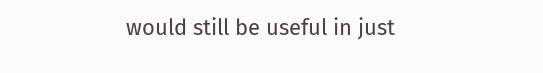would still be useful in just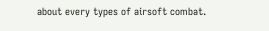about every types of airsoft combat.